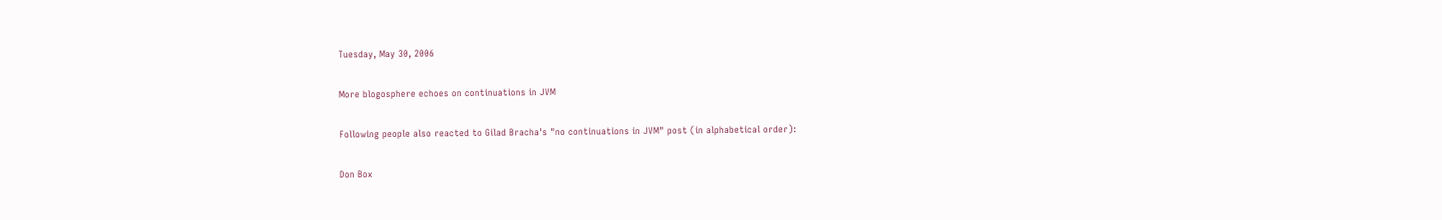Tuesday, May 30, 2006

More blogosphere echoes on continuations in JVM

Following people also reacted to Gilad Bracha's "no continuations in JVM" post (in alphabetical order):

Don Box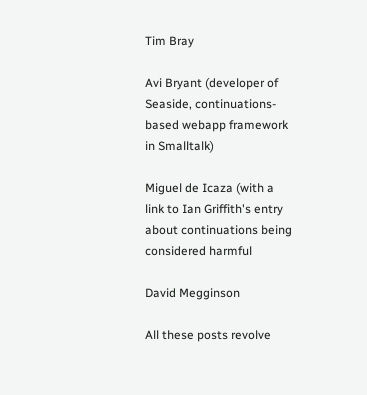Tim Bray

Avi Bryant (developer of Seaside, continuations-based webapp framework in Smalltalk)

Miguel de Icaza (with a link to Ian Griffith's entry about continuations being considered harmful

David Megginson

All these posts revolve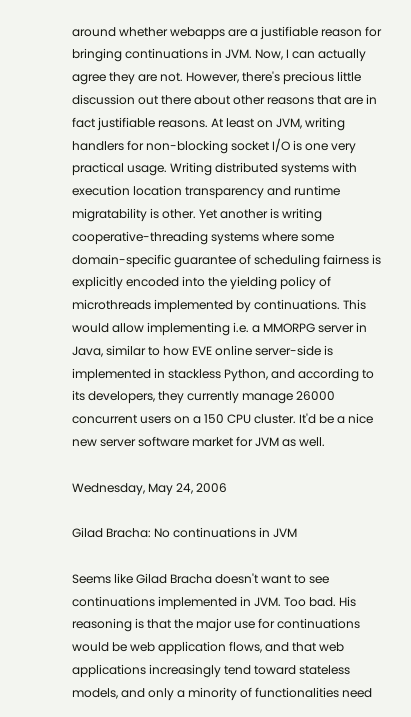around whether webapps are a justifiable reason for bringing continuations in JVM. Now, I can actually agree they are not. However, there's precious little discussion out there about other reasons that are in fact justifiable reasons. At least on JVM, writing handlers for non-blocking socket I/O is one very practical usage. Writing distributed systems with execution location transparency and runtime migratability is other. Yet another is writing cooperative-threading systems where some domain-specific guarantee of scheduling fairness is explicitly encoded into the yielding policy of microthreads implemented by continuations. This would allow implementing i.e. a MMORPG server in Java, similar to how EVE online server-side is implemented in stackless Python, and according to its developers, they currently manage 26000 concurrent users on a 150 CPU cluster. It'd be a nice new server software market for JVM as well.

Wednesday, May 24, 2006

Gilad Bracha: No continuations in JVM

Seems like Gilad Bracha doesn't want to see continuations implemented in JVM. Too bad. His reasoning is that the major use for continuations would be web application flows, and that web applications increasingly tend toward stateless models, and only a minority of functionalities need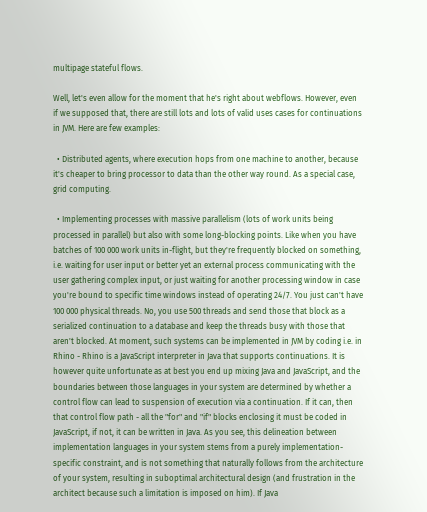multipage stateful flows.

Well, let's even allow for the moment that he's right about webflows. However, even if we supposed that, there are still lots and lots of valid uses cases for continuations in JVM. Here are few examples:

  • Distributed agents, where execution hops from one machine to another, because it's cheaper to bring processor to data than the other way round. As a special case, grid computing.

  • Implementing processes with massive parallelism (lots of work units being processed in parallel) but also with some long-blocking points. Like when you have batches of 100 000 work units in-flight, but they're frequently blocked on something, i.e. waiting for user input or better yet an external process communicating with the user gathering complex input, or just waiting for another processing window in case you're bound to specific time windows instead of operating 24/7. You just can't have 100 000 physical threads. No, you use 500 threads and send those that block as a serialized continuation to a database and keep the threads busy with those that aren't blocked. At moment, such systems can be implemented in JVM by coding i.e. in Rhino - Rhino is a JavaScript interpreter in Java that supports continuations. It is however quite unfortunate as at best you end up mixing Java and JavaScript, and the boundaries between those languages in your system are determined by whether a control flow can lead to suspension of execution via a continuation. If it can, then that control flow path - all the "for" and "if" blocks enclosing it must be coded in JavaScript, if not, it can be written in Java. As you see, this delineation between implementation languages in your system stems from a purely implementation-specific constraint, and is not something that naturally follows from the architecture of your system, resulting in suboptimal architectural design (and frustration in the architect because such a limitation is imposed on him). If Java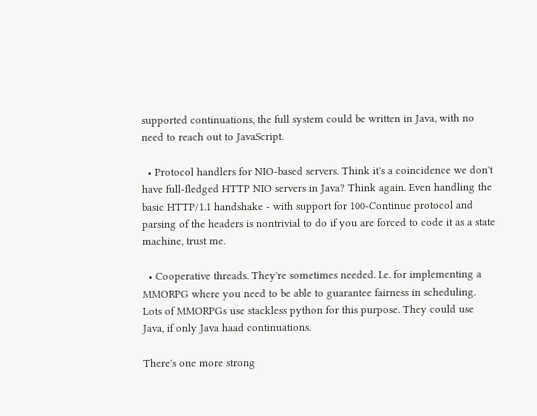supported continuations, the full system could be written in Java, with no need to reach out to JavaScript.

  • Protocol handlers for NIO-based servers. Think it's a coincidence we don't have full-fledged HTTP NIO servers in Java? Think again. Even handling the basic HTTP/1.1 handshake - with support for 100-Continue protocol and parsing of the headers is nontrivial to do if you are forced to code it as a state machine, trust me.

  • Cooperative threads. They're sometimes needed. I.e. for implementing a MMORPG where you need to be able to guarantee fairness in scheduling. Lots of MMORPGs use stackless python for this purpose. They could use Java, if only Java haad continuations.

There's one more strong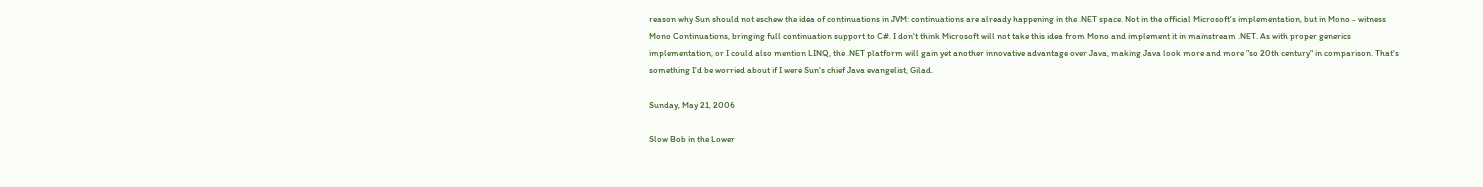reason why Sun should not eschew the idea of continuations in JVM: continuations are already happening in the .NET space. Not in the official Microsoft's implementation, but in Mono - witness Mono Continuations, bringing full continuation support to C#. I don't think Microsoft will not take this idea from Mono and implement it in mainstream .NET. As with proper generics implementation, or I could also mention LINQ, the .NET platform will gain yet another innovative advantage over Java, making Java look more and more "so 20th century" in comparison. That's something I'd be worried about if I were Sun's chief Java evangelist, Gilad.

Sunday, May 21, 2006

Slow Bob in the Lower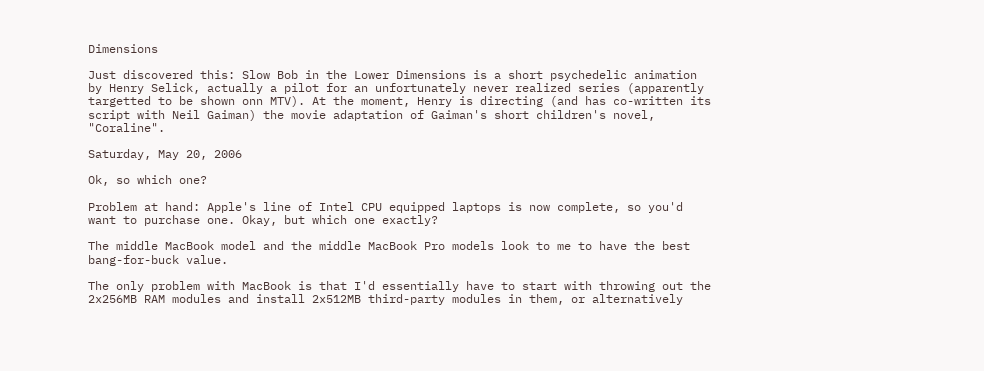Dimensions

Just discovered this: Slow Bob in the Lower Dimensions is a short psychedelic animation by Henry Selick, actually a pilot for an unfortunately never realized series (apparently targetted to be shown onn MTV). At the moment, Henry is directing (and has co-written its script with Neil Gaiman) the movie adaptation of Gaiman's short children's novel, "Coraline".

Saturday, May 20, 2006

Ok, so which one?

Problem at hand: Apple's line of Intel CPU equipped laptops is now complete, so you'd want to purchase one. Okay, but which one exactly?

The middle MacBook model and the middle MacBook Pro models look to me to have the best bang-for-buck value.

The only problem with MacBook is that I'd essentially have to start with throwing out the 2x256MB RAM modules and install 2x512MB third-party modules in them, or alternatively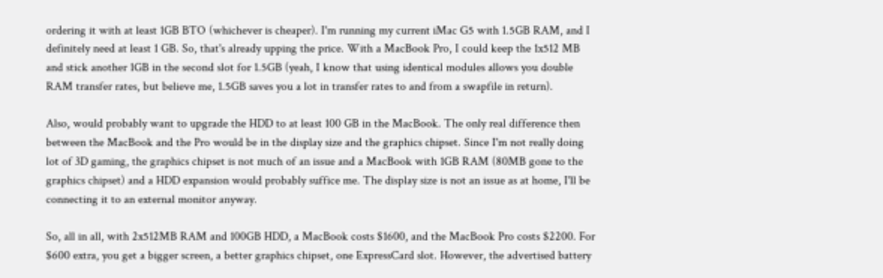ordering it with at least 1GB BTO (whichever is cheaper). I'm running my current iMac G5 with 1.5GB RAM, and I definitely need at least 1 GB. So, that's already upping the price. With a MacBook Pro, I could keep the 1x512 MB and stick another 1GB in the second slot for 1.5GB (yeah, I know that using identical modules allows you double RAM transfer rates, but believe me, 1.5GB saves you a lot in transfer rates to and from a swapfile in return).

Also, would probably want to upgrade the HDD to at least 100 GB in the MacBook. The only real difference then between the MacBook and the Pro would be in the display size and the graphics chipset. Since I'm not really doing lot of 3D gaming, the graphics chipset is not much of an issue and a MacBook with 1GB RAM (80MB gone to the graphics chipset) and a HDD expansion would probably suffice me. The display size is not an issue as at home, I'll be connecting it to an external monitor anyway.

So, all in all, with 2x512MB RAM and 100GB HDD, a MacBook costs $1600, and the MacBook Pro costs $2200. For $600 extra, you get a bigger screen, a better graphics chipset, one ExpressCard slot. However, the advertised battery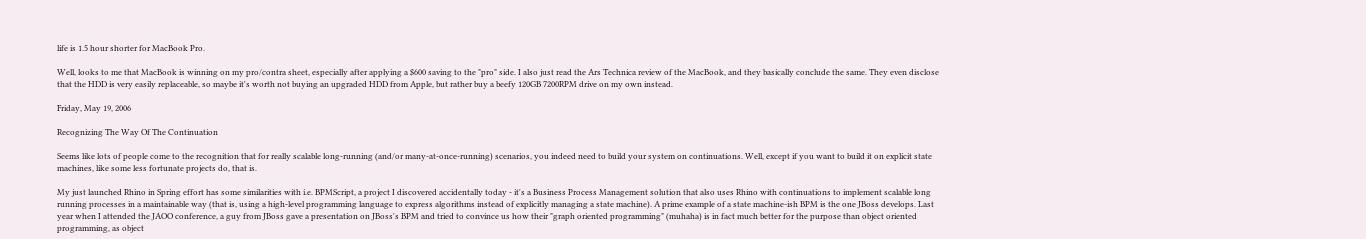life is 1.5 hour shorter for MacBook Pro.

Well, looks to me that MacBook is winning on my pro/contra sheet, especially after applying a $600 saving to the "pro" side. I also just read the Ars Technica review of the MacBook, and they basically conclude the same. They even disclose that the HDD is very easily replaceable, so maybe it's worth not buying an upgraded HDD from Apple, but rather buy a beefy 120GB 7200RPM drive on my own instead.

Friday, May 19, 2006

Recognizing The Way Of The Continuation

Seems like lots of people come to the recognition that for really scalable long-running (and/or many-at-once-running) scenarios, you indeed need to build your system on continuations. Well, except if you want to build it on explicit state machines, like some less fortunate projects do, that is.

My just launched Rhino in Spring effort has some similarities with i.e. BPMScript, a project I discovered accidentally today - it's a Business Process Management solution that also uses Rhino with continuations to implement scalable long running processes in a maintainable way (that is, using a high-level programming language to express algorithms instead of explicitly managing a state machine). A prime example of a state machine-ish BPM is the one JBoss develops. Last year when I attended the JAOO conference, a guy from JBoss gave a presentation on JBoss's BPM and tried to convince us how their "graph oriented programming" (muhaha) is in fact much better for the purpose than object oriented programming, as object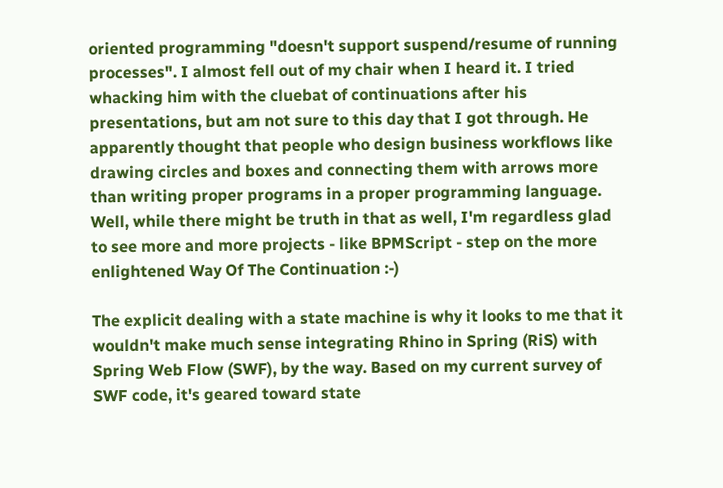oriented programming "doesn't support suspend/resume of running processes". I almost fell out of my chair when I heard it. I tried whacking him with the cluebat of continuations after his presentations, but am not sure to this day that I got through. He apparently thought that people who design business workflows like drawing circles and boxes and connecting them with arrows more than writing proper programs in a proper programming language. Well, while there might be truth in that as well, I'm regardless glad to see more and more projects - like BPMScript - step on the more enlightened Way Of The Continuation :-)

The explicit dealing with a state machine is why it looks to me that it wouldn't make much sense integrating Rhino in Spring (RiS) with Spring Web Flow (SWF), by the way. Based on my current survey of SWF code, it's geared toward state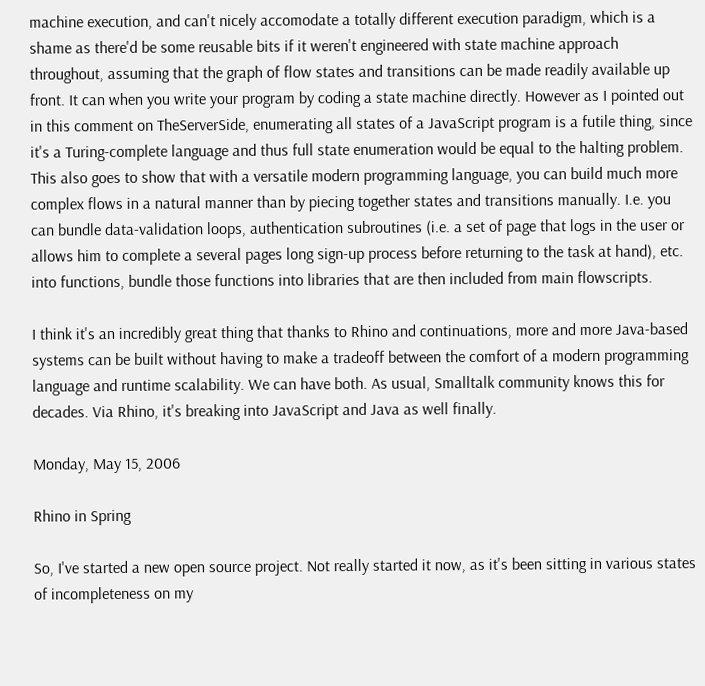machine execution, and can't nicely accomodate a totally different execution paradigm, which is a shame as there'd be some reusable bits if it weren't engineered with state machine approach throughout, assuming that the graph of flow states and transitions can be made readily available up front. It can when you write your program by coding a state machine directly. However as I pointed out in this comment on TheServerSide, enumerating all states of a JavaScript program is a futile thing, since it's a Turing-complete language and thus full state enumeration would be equal to the halting problem. This also goes to show that with a versatile modern programming language, you can build much more complex flows in a natural manner than by piecing together states and transitions manually. I.e. you can bundle data-validation loops, authentication subroutines (i.e. a set of page that logs in the user or allows him to complete a several pages long sign-up process before returning to the task at hand), etc. into functions, bundle those functions into libraries that are then included from main flowscripts.

I think it's an incredibly great thing that thanks to Rhino and continuations, more and more Java-based systems can be built without having to make a tradeoff between the comfort of a modern programming language and runtime scalability. We can have both. As usual, Smalltalk community knows this for decades. Via Rhino, it's breaking into JavaScript and Java as well finally.

Monday, May 15, 2006

Rhino in Spring

So, I've started a new open source project. Not really started it now, as it's been sitting in various states of incompleteness on my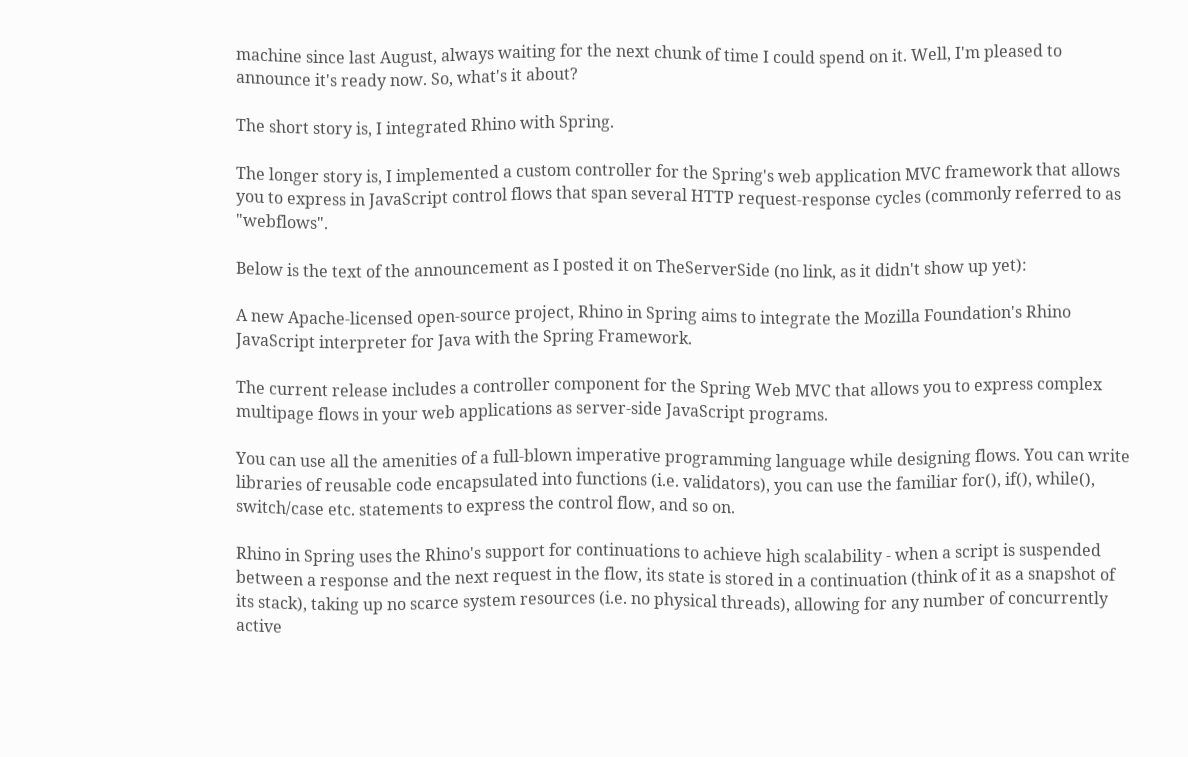machine since last August, always waiting for the next chunk of time I could spend on it. Well, I'm pleased to announce it's ready now. So, what's it about?

The short story is, I integrated Rhino with Spring.

The longer story is, I implemented a custom controller for the Spring's web application MVC framework that allows you to express in JavaScript control flows that span several HTTP request-response cycles (commonly referred to as "webflows".

Below is the text of the announcement as I posted it on TheServerSide (no link, as it didn't show up yet):

A new Apache-licensed open-source project, Rhino in Spring aims to integrate the Mozilla Foundation's Rhino JavaScript interpreter for Java with the Spring Framework.

The current release includes a controller component for the Spring Web MVC that allows you to express complex multipage flows in your web applications as server-side JavaScript programs.

You can use all the amenities of a full-blown imperative programming language while designing flows. You can write libraries of reusable code encapsulated into functions (i.e. validators), you can use the familiar for(), if(), while(), switch/case etc. statements to express the control flow, and so on.

Rhino in Spring uses the Rhino's support for continuations to achieve high scalability - when a script is suspended between a response and the next request in the flow, its state is stored in a continuation (think of it as a snapshot of its stack), taking up no scarce system resources (i.e. no physical threads), allowing for any number of concurrently active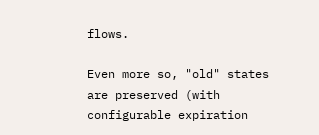flows.

Even more so, "old" states are preserved (with configurable expiration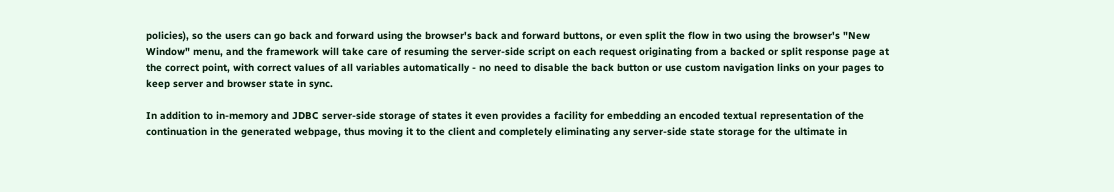policies), so the users can go back and forward using the browser's back and forward buttons, or even split the flow in two using the browser's "New Window" menu, and the framework will take care of resuming the server-side script on each request originating from a backed or split response page at the correct point, with correct values of all variables automatically - no need to disable the back button or use custom navigation links on your pages to keep server and browser state in sync.

In addition to in-memory and JDBC server-side storage of states it even provides a facility for embedding an encoded textual representation of the continuation in the generated webpage, thus moving it to the client and completely eliminating any server-side state storage for the ultimate in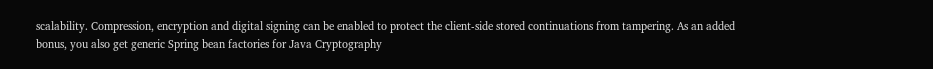scalability. Compression, encryption and digital signing can be enabled to protect the client-side stored continuations from tampering. As an added bonus, you also get generic Spring bean factories for Java Cryptography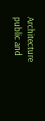Architecture public and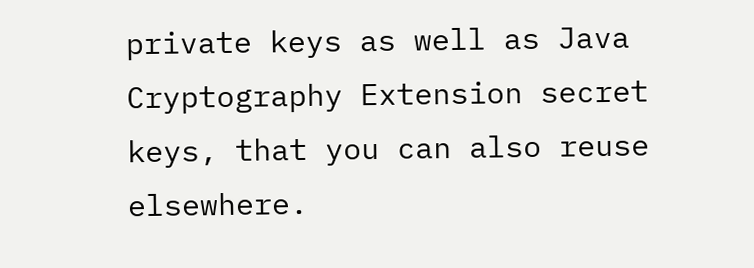private keys as well as Java Cryptography Extension secret keys, that you can also reuse elsewhere.